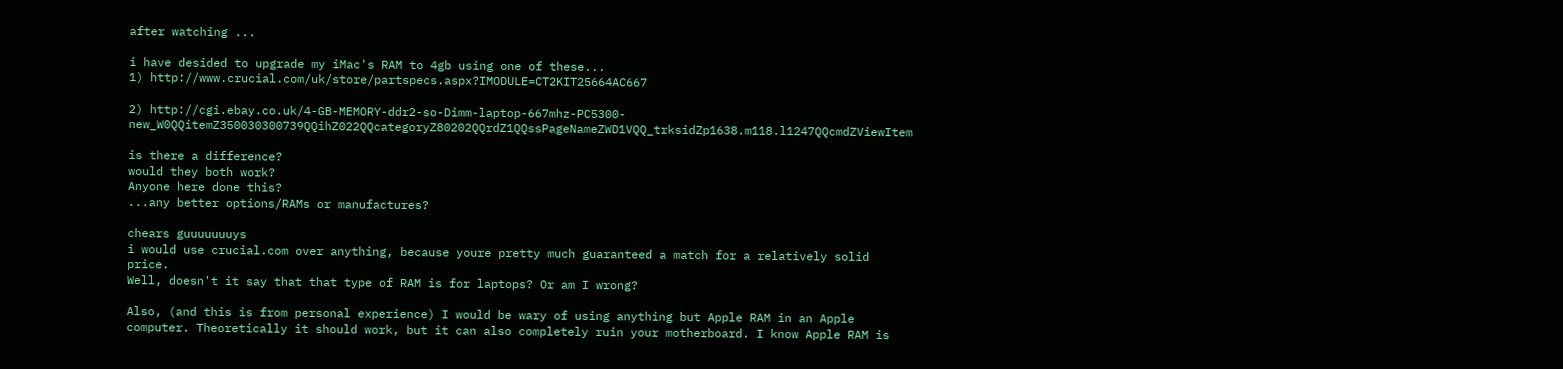after watching ...

i have desided to upgrade my iMac's RAM to 4gb using one of these...
1) http://www.crucial.com/uk/store/partspecs.aspx?IMODULE=CT2KIT25664AC667

2) http://cgi.ebay.co.uk/4-GB-MEMORY-ddr2-so-Dimm-laptop-667mhz-PC5300-new_W0QQitemZ350030300739QQihZ022QQcategoryZ80202QQrdZ1QQssPageNameZWD1VQQ_trksidZp1638.m118.l1247QQcmdZViewItem

is there a difference?
would they both work?
Anyone here done this?
...any better options/RAMs or manufactures?

chears guuuuuuuys
i would use crucial.com over anything, because youre pretty much guaranteed a match for a relatively solid price.
Well, doesn't it say that that type of RAM is for laptops? Or am I wrong?

Also, (and this is from personal experience) I would be wary of using anything but Apple RAM in an Apple computer. Theoretically it should work, but it can also completely ruin your motherboard. I know Apple RAM is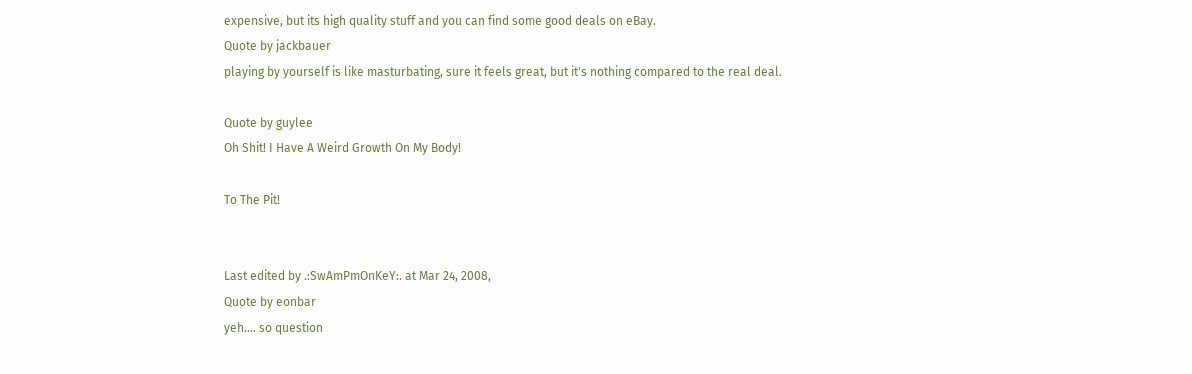expensive, but its high quality stuff and you can find some good deals on eBay.
Quote by jackbauer
playing by yourself is like masturbating, sure it feels great, but it's nothing compared to the real deal.

Quote by guylee
Oh Shit! I Have A Weird Growth On My Body!

To The Pit!


Last edited by .:SwAmPmOnKeY:. at Mar 24, 2008,
Quote by eonbar
yeh.... so question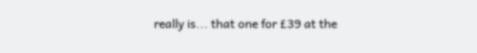really is... that one for £39 at the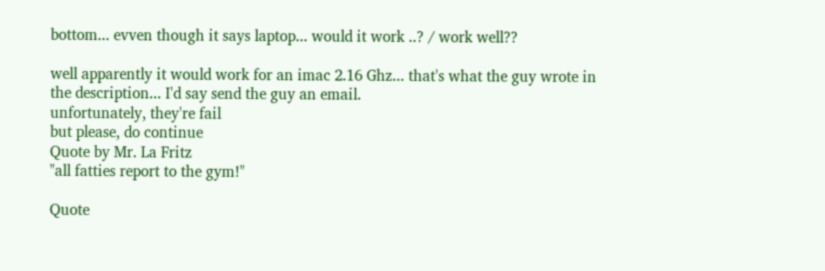bottom... evven though it says laptop... would it work ..? / work well??

well apparently it would work for an imac 2.16 Ghz... that's what the guy wrote in the description... I'd say send the guy an email.
unfortunately, they're fail
but please, do continue
Quote by Mr. La Fritz
"all fatties report to the gym!"

Quote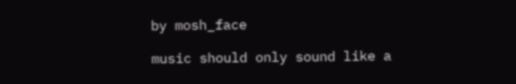by mosh_face

music should only sound like a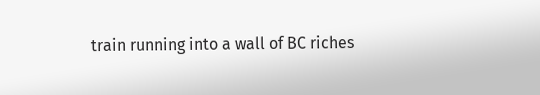train running into a wall of BC riches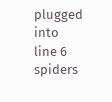plugged into line 6 spiders